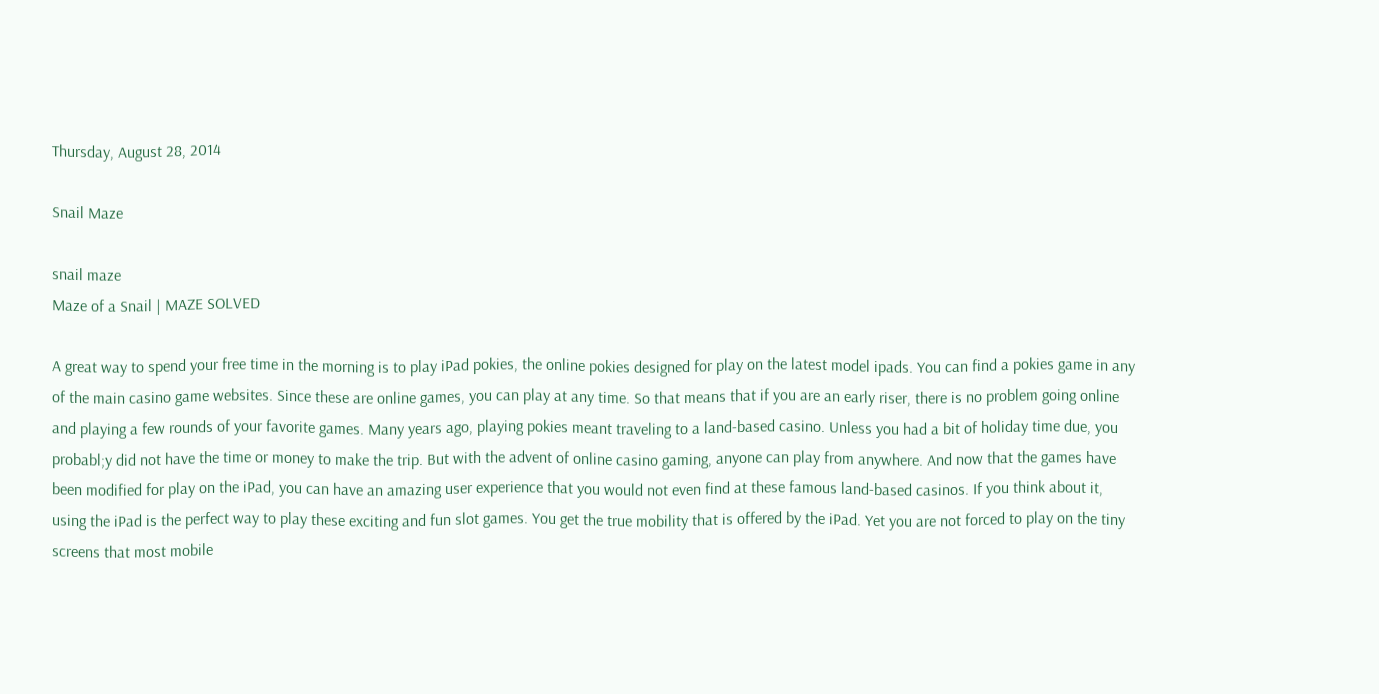Thursday, August 28, 2014

Snail Maze

snail maze
Maze of a Snail | MAZE SOLVED

A great way to spend your free time in the morning is to play iPad pokies, the online pokies designed for play on the latest model ipads. You can find a pokies game in any of the main casino game websites. Since these are online games, you can play at any time. So that means that if you are an early riser, there is no problem going online and playing a few rounds of your favorite games. Many years ago, playing pokies meant traveling to a land-based casino. Unless you had a bit of holiday time due, you probabl;y did not have the time or money to make the trip. But with the advent of online casino gaming, anyone can play from anywhere. And now that the games have been modified for play on the iPad, you can have an amazing user experience that you would not even find at these famous land-based casinos. If you think about it, using the iPad is the perfect way to play these exciting and fun slot games. You get the true mobility that is offered by the iPad. Yet you are not forced to play on the tiny screens that most mobile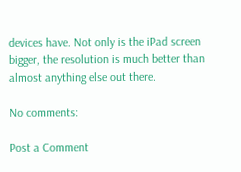devices have. Not only is the iPad screen bigger, the resolution is much better than almost anything else out there.

No comments:

Post a Comment